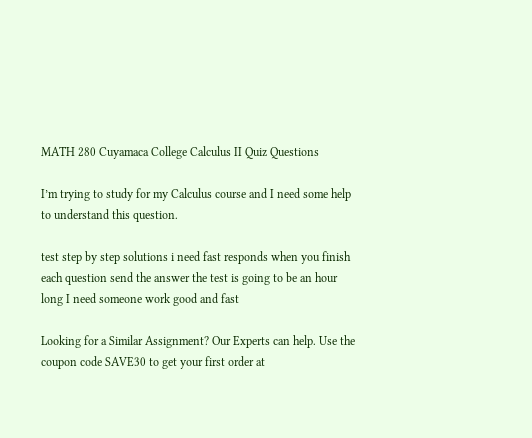MATH 280 Cuyamaca College Calculus II Quiz Questions

I’m trying to study for my Calculus course and I need some help to understand this question.

test step by step solutions i need fast responds when you finish each question send the answer the test is going to be an hour long I need someone work good and fast

Looking for a Similar Assignment? Our Experts can help. Use the coupon code SAVE30 to get your first order at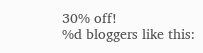30% off!
%d bloggers like this: